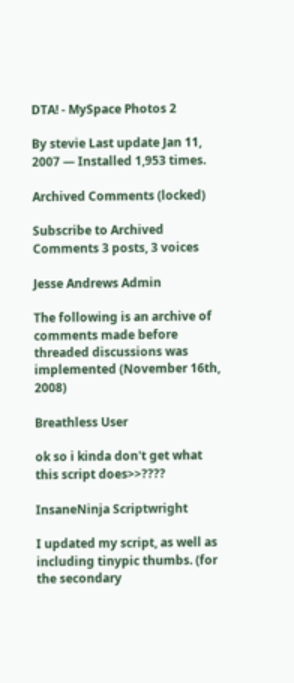DTA! - MySpace Photos 2

By stevie Last update Jan 11, 2007 — Installed 1,953 times.

Archived Comments (locked)

Subscribe to Archived Comments 3 posts, 3 voices

Jesse Andrews Admin

The following is an archive of comments made before threaded discussions was implemented (November 16th, 2008)

Breathless User

ok so i kinda don't get what this script does>>????

InsaneNinja Scriptwright

I updated my script, as well as including tinypic thumbs. (for the secondary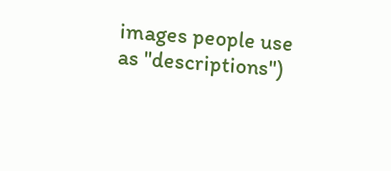images people use as "descriptions")